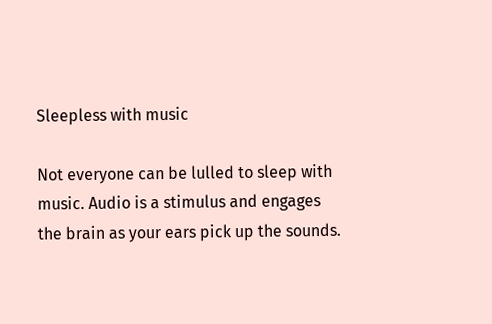Sleepless with music

Not everyone can be lulled to sleep with music. Audio is a stimulus and engages the brain as your ears pick up the sounds.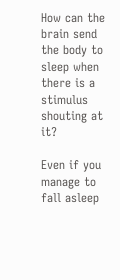How can the brain send the body to sleep when there is a stimulus shouting at it?

Even if you manage to fall asleep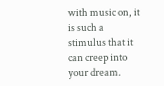with music on, it is such a stimulus that it can creep into your dream.